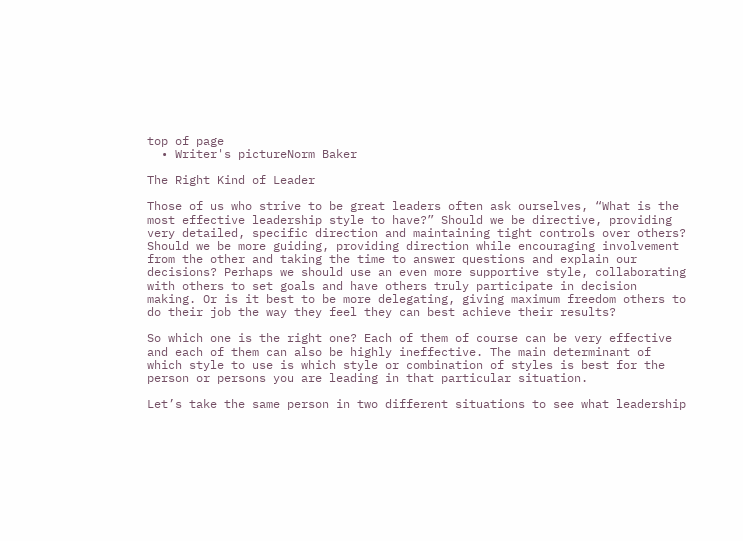top of page
  • Writer's pictureNorm Baker

The Right Kind of Leader

Those of us who strive to be great leaders often ask ourselves, “What is the most effective leadership style to have?” Should we be directive, providing very detailed, specific direction and maintaining tight controls over others? Should we be more guiding, providing direction while encouraging involvement from the other and taking the time to answer questions and explain our decisions? Perhaps we should use an even more supportive style, collaborating with others to set goals and have others truly participate in decision making. Or is it best to be more delegating, giving maximum freedom others to do their job the way they feel they can best achieve their results?

So which one is the right one? Each of them of course can be very effective and each of them can also be highly ineffective. The main determinant of which style to use is which style or combination of styles is best for the person or persons you are leading in that particular situation.

Let’s take the same person in two different situations to see what leadership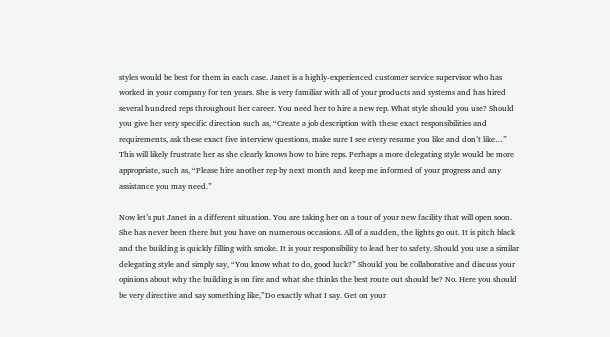styles would be best for them in each case. Janet is a highly-experienced customer service supervisor who has worked in your company for ten years. She is very familiar with all of your products and systems and has hired several hundred reps throughout her career. You need her to hire a new rep. What style should you use? Should you give her very specific direction such as, “Create a job description with these exact responsibilities and requirements, ask these exact five interview questions, make sure I see every resume you like and don’t like…” This will likely frustrate her as she clearly knows how to hire reps. Perhaps a more delegating style would be more appropriate, such as, “Please hire another rep by next month and keep me informed of your progress and any assistance you may need.”

Now let’s put Janet in a different situation. You are taking her on a tour of your new facility that will open soon. She has never been there but you have on numerous occasions. All of a sudden, the lights go out. It is pitch black and the building is quickly filling with smoke. It is your responsibility to lead her to safety. Should you use a similar delegating style and simply say, “You know what to do, good luck?” Should you be collaborative and discuss your opinions about why the building is on fire and what she thinks the best route out should be? No. Here you should be very directive and say something like,”Do exactly what I say. Get on your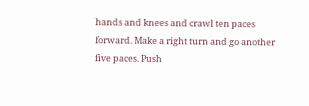hands and knees and crawl ten paces forward. Make a right turn and go another five paces. Push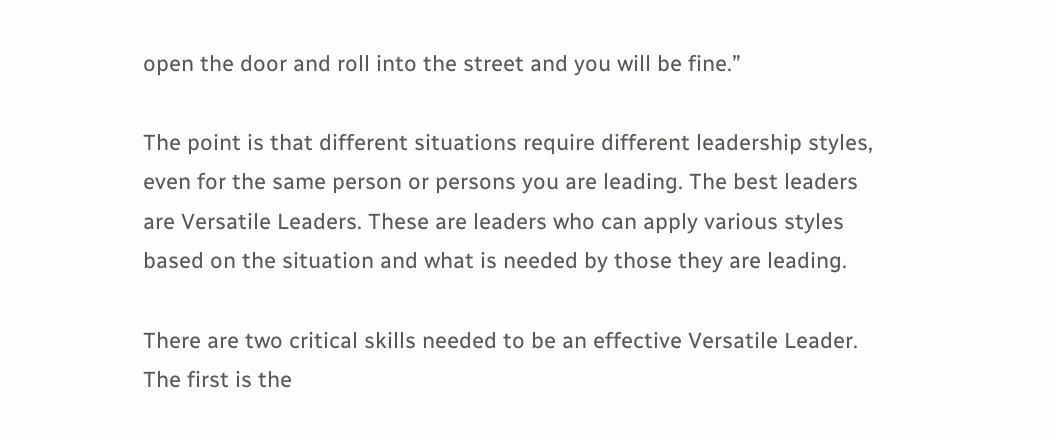open the door and roll into the street and you will be fine.”

The point is that different situations require different leadership styles, even for the same person or persons you are leading. The best leaders are Versatile Leaders. These are leaders who can apply various styles based on the situation and what is needed by those they are leading.

There are two critical skills needed to be an effective Versatile Leader. The first is the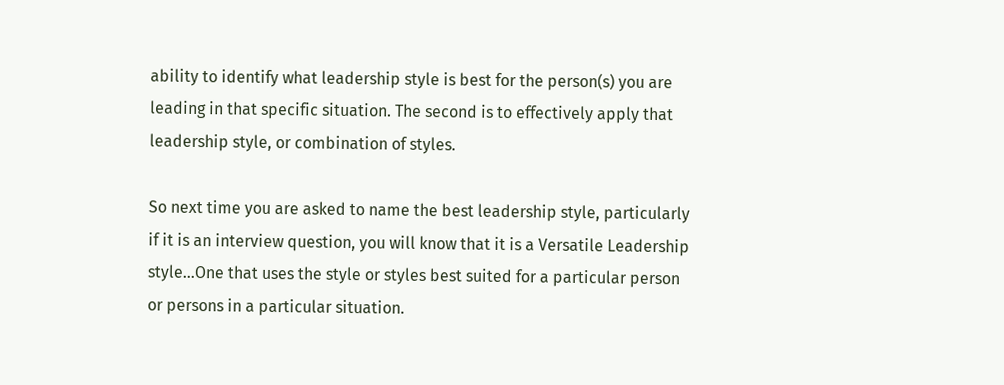ability to identify what leadership style is best for the person(s) you are leading in that specific situation. The second is to effectively apply that leadership style, or combination of styles.

So next time you are asked to name the best leadership style, particularly if it is an interview question, you will know that it is a Versatile Leadership style…One that uses the style or styles best suited for a particular person or persons in a particular situation.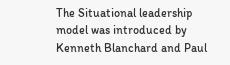The Situational leadership model was introduced by Kenneth Blanchard and Paul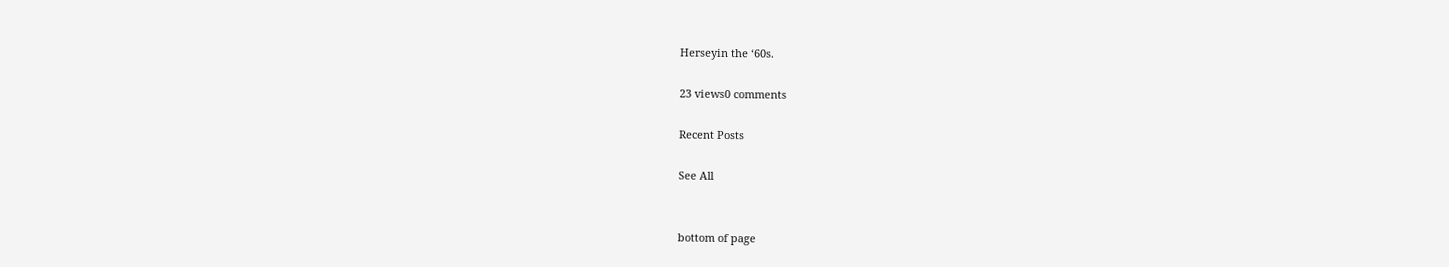Herseyin the ‘60s.

23 views0 comments

Recent Posts

See All


bottom of page